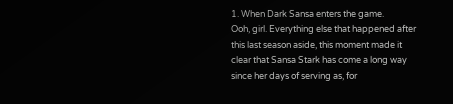1. When Dark Sansa enters the game.
Ooh, girl. Everything else that happened after this last season aside, this moment made it clear that Sansa Stark has come a long way since her days of serving as, for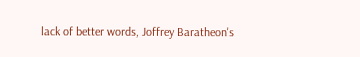lack of better words, Joffrey Baratheon's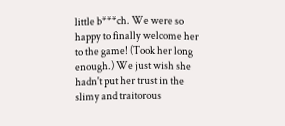little b***ch. We were so happy to finally welcome her to the game! (Took her long enough.) We just wish she hadn't put her trust in the slimy and traitorous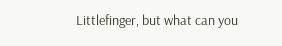Littlefinger, but what can you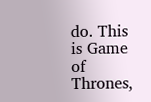do. This is Game of Thrones,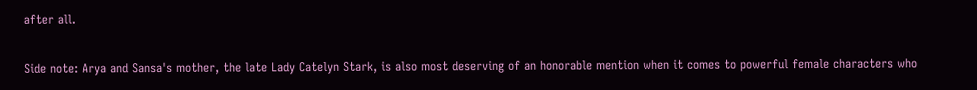after all.

Side note: Arya and Sansa's mother, the late Lady Catelyn Stark, is also most deserving of an honorable mention when it comes to powerful female characters who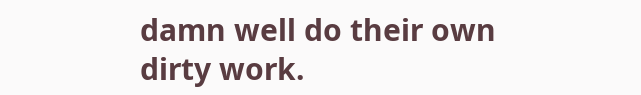damn well do their own dirty work.